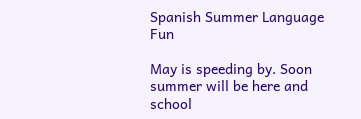Spanish Summer Language Fun

May is speeding by. Soon summer will be here and school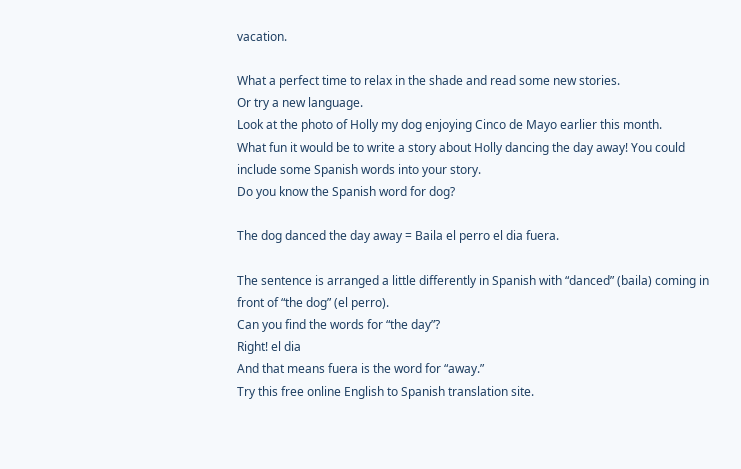vacation.

What a perfect time to relax in the shade and read some new stories.
Or try a new language.
Look at the photo of Holly my dog enjoying Cinco de Mayo earlier this month.
What fun it would be to write a story about Holly dancing the day away! You could include some Spanish words into your story.
Do you know the Spanish word for dog?

The dog danced the day away = Baila el perro el dia fuera.

The sentence is arranged a little differently in Spanish with “danced” (baila) coming in front of “the dog” (el perro).
Can you find the words for “the day”?
Right! el dia
And that means fuera is the word for “away.”
Try this free online English to Spanish translation site.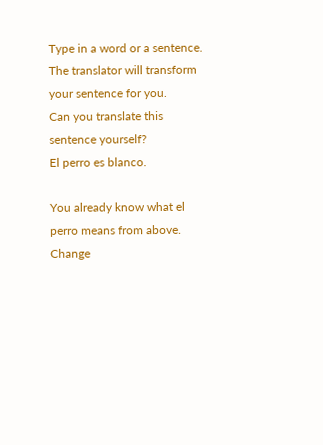Type in a word or a sentence. The translator will transform your sentence for you.
Can you translate this sentence yourself?
El perro es blanco.

You already know what el perro means from above.
Change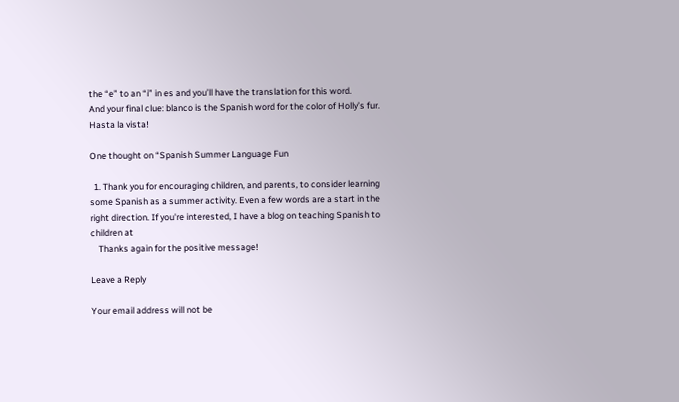the “e” to an “i” in es and you’ll have the translation for this word.
And your final clue: blanco is the Spanish word for the color of Holly’s fur.
Hasta la vista!

One thought on “Spanish Summer Language Fun

  1. Thank you for encouraging children, and parents, to consider learning some Spanish as a summer activity. Even a few words are a start in the right direction. If you're interested, I have a blog on teaching Spanish to children at
    Thanks again for the positive message!

Leave a Reply

Your email address will not be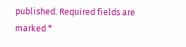published. Required fields are marked *